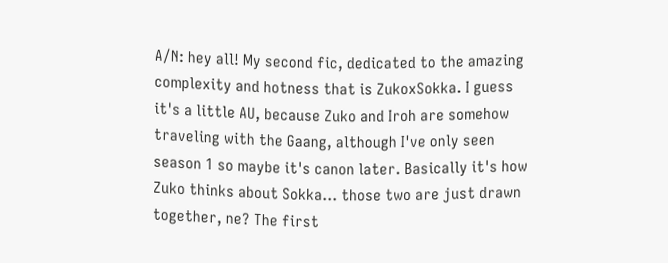A/N: hey all! My second fic, dedicated to the amazing complexity and hotness that is ZukoxSokka. I guess it's a little AU, because Zuko and Iroh are somehow traveling with the Gaang, although I've only seen season 1 so maybe it's canon later. Basically it's how Zuko thinks about Sokka... those two are just drawn together, ne? The first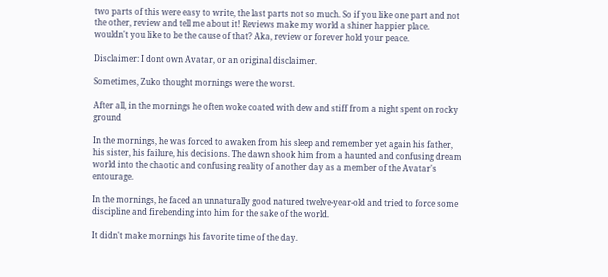two parts of this were easy to write, the last parts not so much. So if you like one part and not the other, review and tell me about it! Reviews make my world a shiner happier place. wouldn't you like to be the cause of that? Aka, review or forever hold your peace.

Disclaimer: I dont own Avatar, or an original disclaimer.

Sometimes, Zuko thought mornings were the worst.

After all, in the mornings he often woke coated with dew and stiff from a night spent on rocky ground

In the mornings, he was forced to awaken from his sleep and remember yet again his father, his sister, his failure, his decisions. The dawn shook him from a haunted and confusing dream world into the chaotic and confusing reality of another day as a member of the Avatar's entourage.

In the mornings, he faced an unnaturally good natured twelve-year-old and tried to force some discipline and firebending into him for the sake of the world.

It didn't make mornings his favorite time of the day.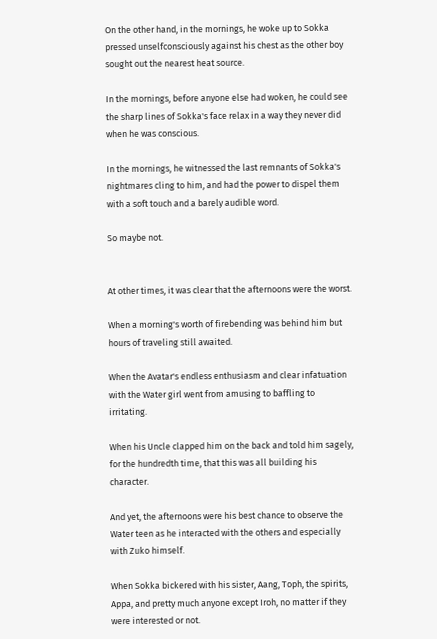On the other hand, in the mornings, he woke up to Sokka pressed unselfconsciously against his chest as the other boy sought out the nearest heat source.

In the mornings, before anyone else had woken, he could see the sharp lines of Sokka's face relax in a way they never did when he was conscious.

In the mornings, he witnessed the last remnants of Sokka's nightmares cling to him, and had the power to dispel them with a soft touch and a barely audible word.

So maybe not.


At other times, it was clear that the afternoons were the worst.

When a morning's worth of firebending was behind him but hours of traveling still awaited.

When the Avatar's endless enthusiasm and clear infatuation with the Water girl went from amusing to baffling to irritating.

When his Uncle clapped him on the back and told him sagely, for the hundredth time, that this was all building his character.

And yet, the afternoons were his best chance to observe the Water teen as he interacted with the others and especially with Zuko himself.

When Sokka bickered with his sister, Aang, Toph, the spirits, Appa, and pretty much anyone except Iroh, no matter if they were interested or not.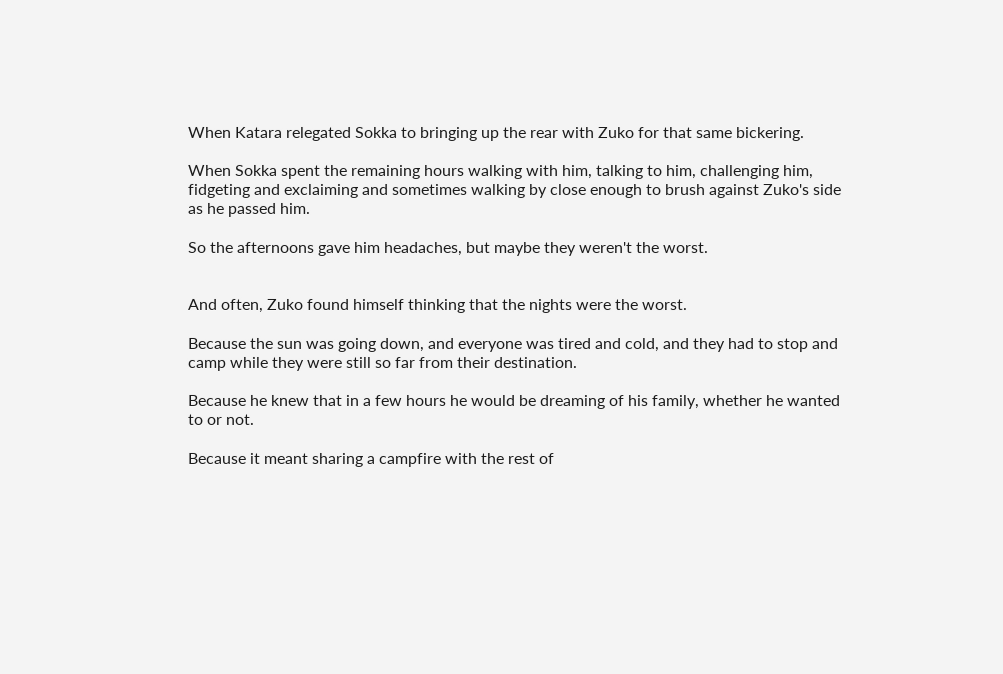When Katara relegated Sokka to bringing up the rear with Zuko for that same bickering.

When Sokka spent the remaining hours walking with him, talking to him, challenging him, fidgeting and exclaiming and sometimes walking by close enough to brush against Zuko's side as he passed him.

So the afternoons gave him headaches, but maybe they weren't the worst.


And often, Zuko found himself thinking that the nights were the worst.

Because the sun was going down, and everyone was tired and cold, and they had to stop and camp while they were still so far from their destination.

Because he knew that in a few hours he would be dreaming of his family, whether he wanted to or not.

Because it meant sharing a campfire with the rest of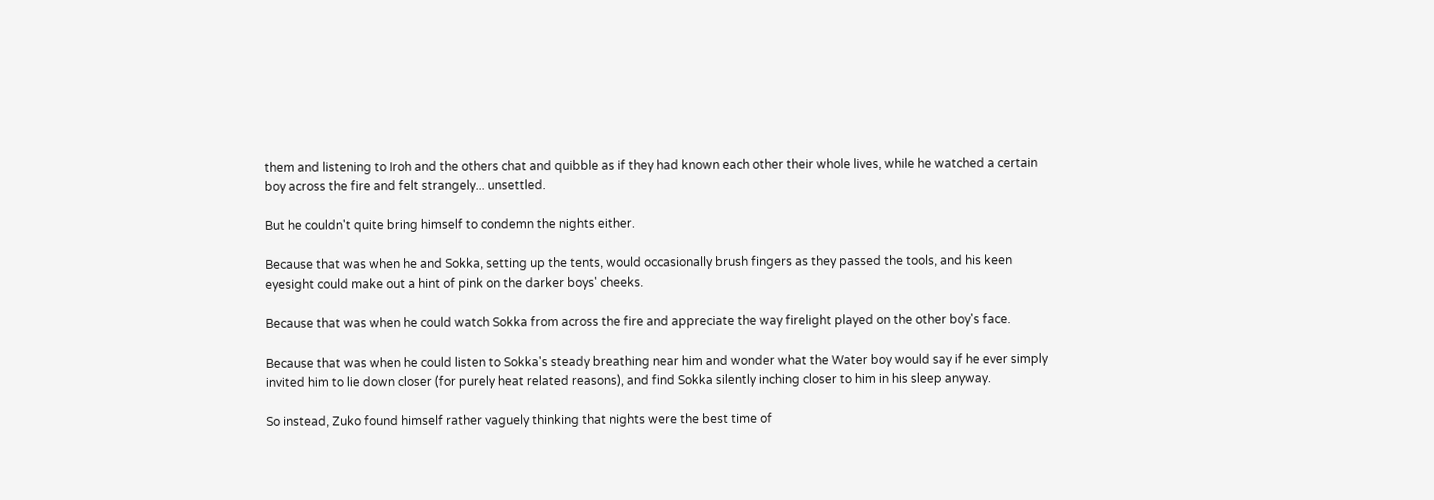them and listening to Iroh and the others chat and quibble as if they had known each other their whole lives, while he watched a certain boy across the fire and felt strangely... unsettled.

But he couldn't quite bring himself to condemn the nights either.

Because that was when he and Sokka, setting up the tents, would occasionally brush fingers as they passed the tools, and his keen eyesight could make out a hint of pink on the darker boys' cheeks.

Because that was when he could watch Sokka from across the fire and appreciate the way firelight played on the other boy's face.

Because that was when he could listen to Sokka's steady breathing near him and wonder what the Water boy would say if he ever simply invited him to lie down closer (for purely heat related reasons), and find Sokka silently inching closer to him in his sleep anyway.

So instead, Zuko found himself rather vaguely thinking that nights were the best time of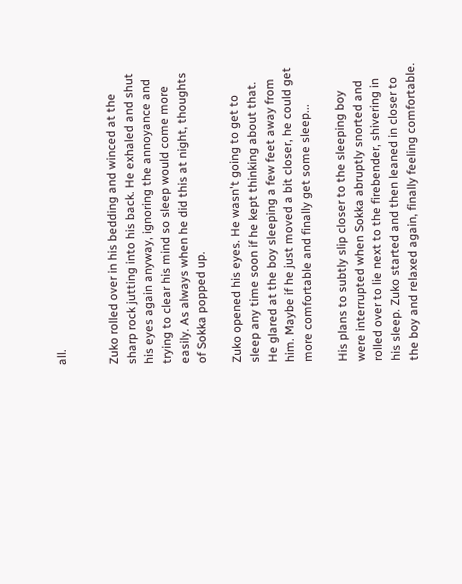all.


Zuko rolled over in his bedding and winced at the sharp rock jutting into his back. He exhaled and shut his eyes again anyway, ignoring the annoyance and trying to clear his mind so sleep would come more easily. As always when he did this at night, thoughts of Sokka popped up.

Zuko opened his eyes. He wasn't going to get to sleep any time soon if he kept thinking about that. He glared at the boy sleeping a few feet away from him. Maybe if he just moved a bit closer, he could get more comfortable and finally get some sleep...

His plans to subtly slip closer to the sleeping boy were interrupted when Sokka abruptly snorted and rolled over to lie next to the firebender, shivering in his sleep. Zuko started and then leaned in closer to the boy and relaxed again, finally feeling comfortable.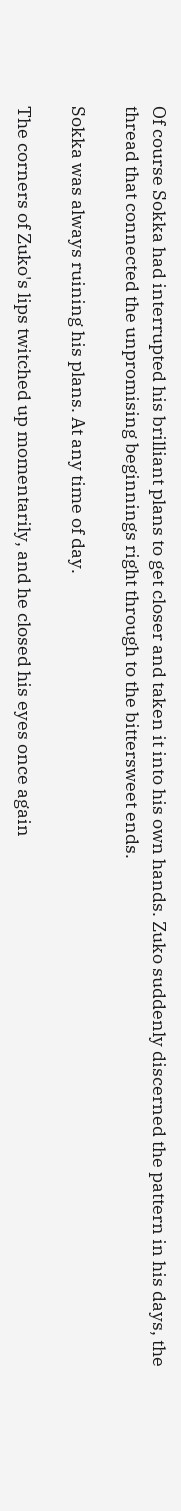Of course Sokka had interrupted his brilliant plans to get closer and taken it into his own hands. Zuko suddenly discerned the pattern in his days, the thread that connected the unpromising beginnings right through to the bittersweet ends.

Sokka was always ruining his plans. At any time of day.

The corners of Zuko's lips twitched up momentarily, and he closed his eyes once again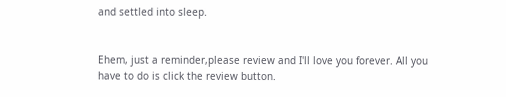and settled into sleep.


Ehem, just a reminder,please review and I'll love you forever. All you have to do is click the review button.